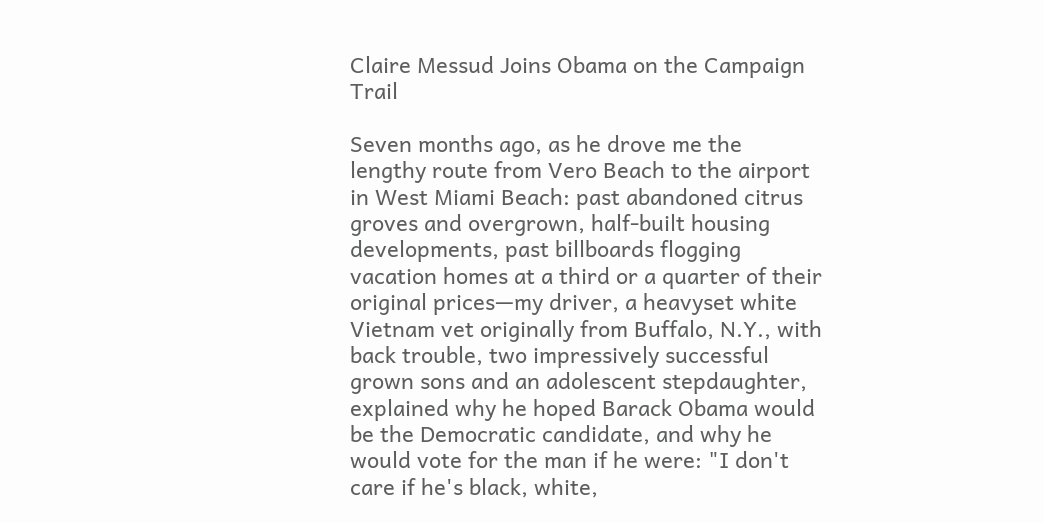Claire Messud Joins Obama on the Campaign Trail

Seven months ago, as he drove me the lengthy route from Vero Beach to the airport in West Miami Beach: past abandoned citrus groves and overgrown, half-built housing developments, past billboards flogging vacation homes at a third or a quarter of their original prices—my driver, a heavyset white Vietnam vet originally from Buffalo, N.Y., with back trouble, two impressively successful grown sons and an adolescent stepdaughter, explained why he hoped Barack Obama would be the Democratic candidate, and why he would vote for the man if he were: "I don't care if he's black, white,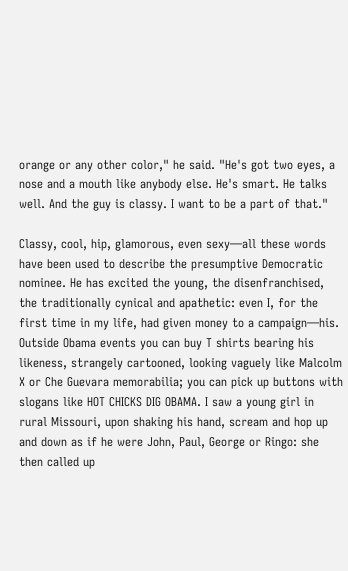orange or any other color," he said. "He's got two eyes, a nose and a mouth like anybody else. He's smart. He talks well. And the guy is classy. I want to be a part of that."

Classy, cool, hip, glamorous, even sexy—all these words have been used to describe the presumptive Democratic nominee. He has excited the young, the disenfranchised, the traditionally cynical and apathetic: even I, for the first time in my life, had given money to a campaign—his. Outside Obama events you can buy T shirts bearing his likeness, strangely cartooned, looking vaguely like Malcolm X or Che Guevara memorabilia; you can pick up buttons with slogans like HOT CHICKS DIG OBAMA. I saw a young girl in rural Missouri, upon shaking his hand, scream and hop up and down as if he were John, Paul, George or Ringo: she then called up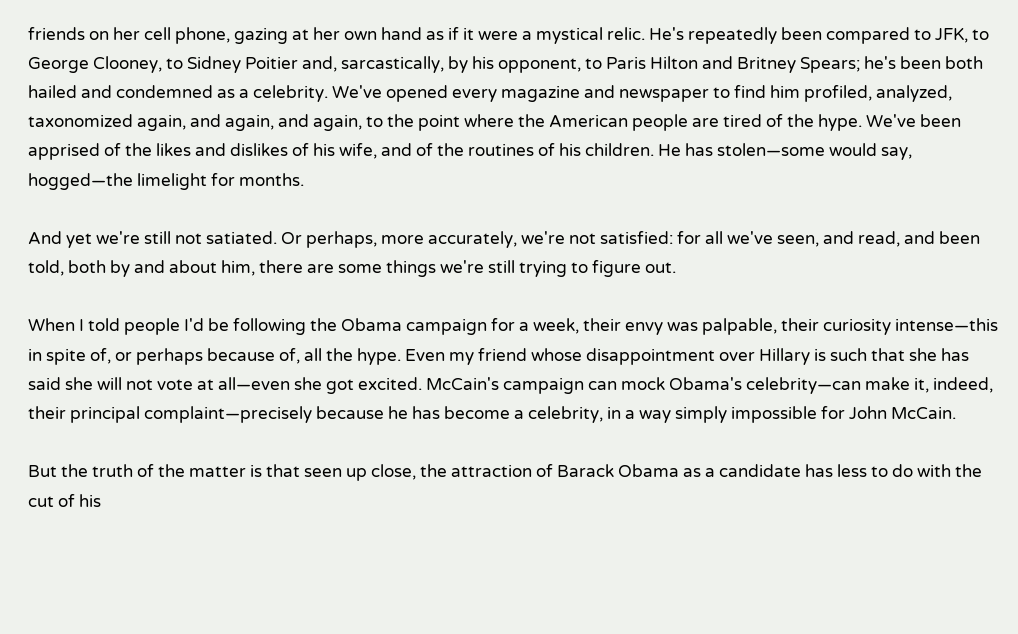friends on her cell phone, gazing at her own hand as if it were a mystical relic. He's repeatedly been compared to JFK, to George Clooney, to Sidney Poitier and, sarcastically, by his opponent, to Paris Hilton and Britney Spears; he's been both hailed and condemned as a celebrity. We've opened every magazine and newspaper to find him profiled, analyzed, taxonomized again, and again, and again, to the point where the American people are tired of the hype. We've been apprised of the likes and dislikes of his wife, and of the routines of his children. He has stolen—some would say, hogged—the limelight for months.

And yet we're still not satiated. Or perhaps, more accurately, we're not satisfied: for all we've seen, and read, and been told, both by and about him, there are some things we're still trying to figure out.

When I told people I'd be following the Obama campaign for a week, their envy was palpable, their curiosity intense—this in spite of, or perhaps because of, all the hype. Even my friend whose disappointment over Hillary is such that she has said she will not vote at all—even she got excited. McCain's campaign can mock Obama's celebrity—can make it, indeed, their principal complaint—precisely because he has become a celebrity, in a way simply impossible for John McCain.

But the truth of the matter is that seen up close, the attraction of Barack Obama as a candidate has less to do with the cut of his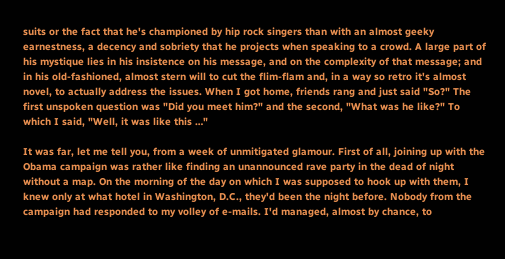suits or the fact that he's championed by hip rock singers than with an almost geeky earnestness, a decency and sobriety that he projects when speaking to a crowd. A large part of his mystique lies in his insistence on his message, and on the complexity of that message; and in his old-fashioned, almost stern will to cut the flim-flam and, in a way so retro it's almost novel, to actually address the issues. When I got home, friends rang and just said "So?" The first unspoken question was "Did you meet him?" and the second, "What was he like?" To which I said, "Well, it was like this …"

It was far, let me tell you, from a week of unmitigated glamour. First of all, joining up with the Obama campaign was rather like finding an unannounced rave party in the dead of night without a map. On the morning of the day on which I was supposed to hook up with them, I knew only at what hotel in Washington, D.C., they'd been the night before. Nobody from the campaign had responded to my volley of e-mails. I'd managed, almost by chance, to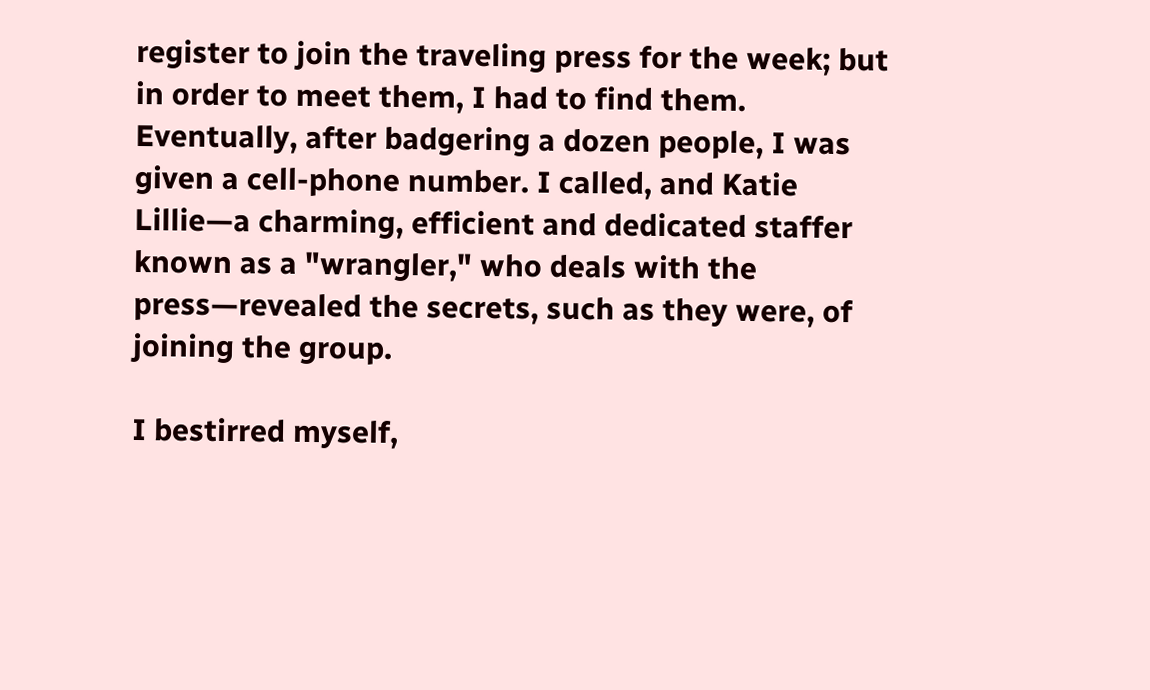register to join the traveling press for the week; but in order to meet them, I had to find them. Eventually, after badgering a dozen people, I was given a cell-phone number. I called, and Katie Lillie—a charming, efficient and dedicated staffer known as a "wrangler," who deals with the press—revealed the secrets, such as they were, of joining the group.

I bestirred myself,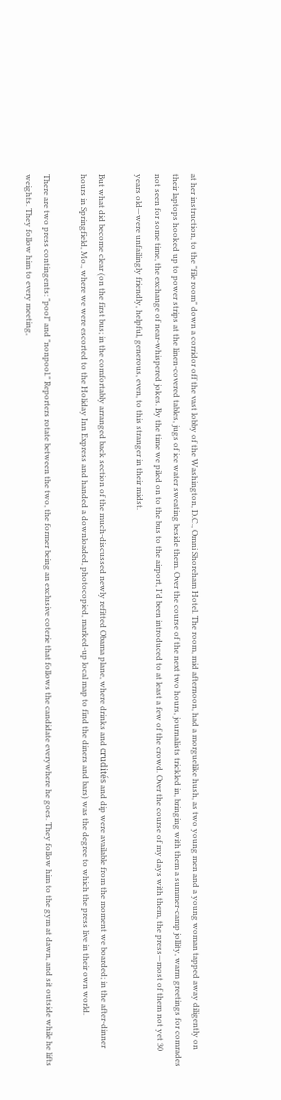at her instruction, to the "file room" down a corridor off the vast lobby of the Washington, D.C., Omni Shoreham Hotel. The room, mid afternoon, had a morguelike hush, as two young men and a young woman tapped away diligently on their laptops hooked up to power strips at the linen-covered tables, jugs of ice water sweating beside them. Over the course of the next two hours, journalists trickled in, bringing with them a summer-camp jollity, warm greetings for comrades not seen for some time, the exchange of near-whispered jokes. By the time we piled on to the bus to the airport, I'd been introduced to at least a few of the crowd. Over the course of my days with them, the press—most of them not yet 30 years old—were unfailingly friendly, helpful, generous, even, to this stranger in their midst.

But what did become clear (on the first bus; in the comfortably arranged back section of the much-discussed newly refitted Obama plane, where drinks and crudités and dip were available from the moment we boarded; in the after-dinner hours in Springfield, Mo., where we were escorted to the Holiday Inn Express and handed a downloaded, photocopied, marked-up local map to find the diners and bars) was the degree to which the press live in their own world.

There are two press contingents: "pool" and "nonpool." Reporters rotate between the two, the former being an exclusive coterie that follows the candidate everywhere he goes. They follow him to the gym at dawn, and sit outside while he lifts weights. They follow him to every meeting,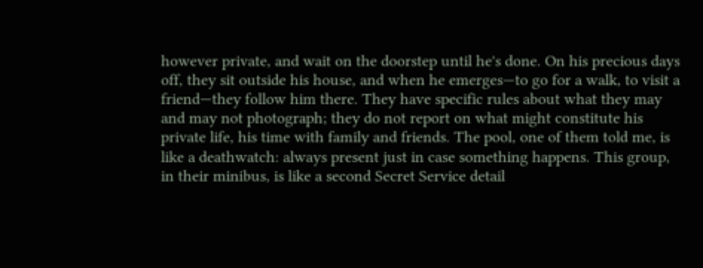however private, and wait on the doorstep until he's done. On his precious days off, they sit outside his house, and when he emerges—to go for a walk, to visit a friend—they follow him there. They have specific rules about what they may and may not photograph; they do not report on what might constitute his private life, his time with family and friends. The pool, one of them told me, is like a deathwatch: always present just in case something happens. This group, in their minibus, is like a second Secret Service detail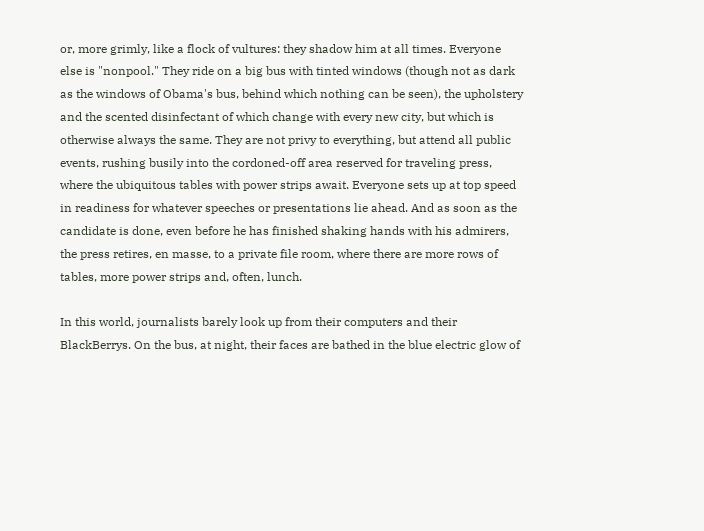or, more grimly, like a flock of vultures: they shadow him at all times. Everyone else is "nonpool." They ride on a big bus with tinted windows (though not as dark as the windows of Obama's bus, behind which nothing can be seen), the upholstery and the scented disinfectant of which change with every new city, but which is otherwise always the same. They are not privy to everything, but attend all public events, rushing busily into the cordoned-off area reserved for traveling press, where the ubiquitous tables with power strips await. Everyone sets up at top speed in readiness for whatever speeches or presentations lie ahead. And as soon as the candidate is done, even before he has finished shaking hands with his admirers, the press retires, en masse, to a private file room, where there are more rows of tables, more power strips and, often, lunch.

In this world, journalists barely look up from their computers and their BlackBerrys. On the bus, at night, their faces are bathed in the blue electric glow of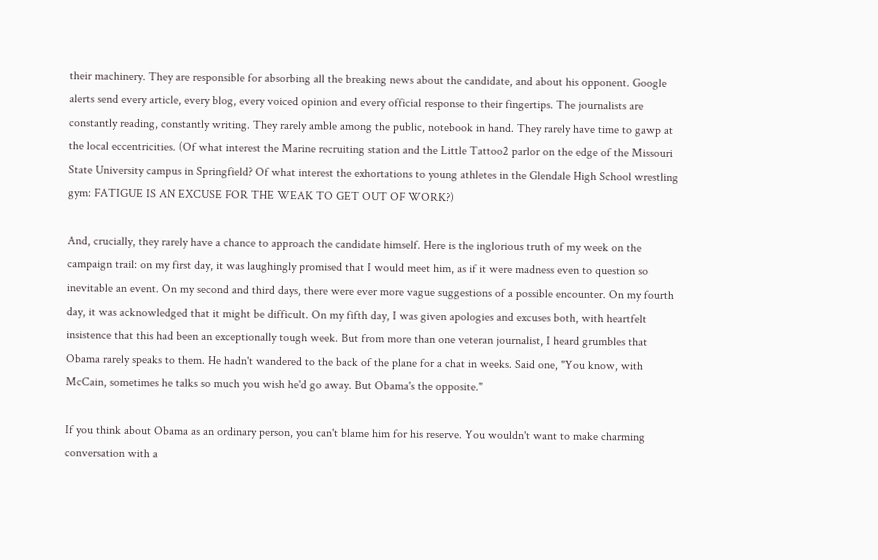their machinery. They are responsible for absorbing all the breaking news about the candidate, and about his opponent. Google alerts send every article, every blog, every voiced opinion and every official response to their fingertips. The journalists are constantly reading, constantly writing. They rarely amble among the public, notebook in hand. They rarely have time to gawp at the local eccentricities. (Of what interest the Marine recruiting station and the Little Tattoo2 parlor on the edge of the Missouri State University campus in Springfield? Of what interest the exhortations to young athletes in the Glendale High School wrestling gym: FATIGUE IS AN EXCUSE FOR THE WEAK TO GET OUT OF WORK?)

And, crucially, they rarely have a chance to approach the candidate himself. Here is the inglorious truth of my week on the campaign trail: on my first day, it was laughingly promised that I would meet him, as if it were madness even to question so inevitable an event. On my second and third days, there were ever more vague suggestions of a possible encounter. On my fourth day, it was acknowledged that it might be difficult. On my fifth day, I was given apologies and excuses both, with heartfelt insistence that this had been an exceptionally tough week. But from more than one veteran journalist, I heard grumbles that Obama rarely speaks to them. He hadn't wandered to the back of the plane for a chat in weeks. Said one, "You know, with McCain, sometimes he talks so much you wish he'd go away. But Obama's the opposite."

If you think about Obama as an ordinary person, you can't blame him for his reserve. You wouldn't want to make charming conversation with a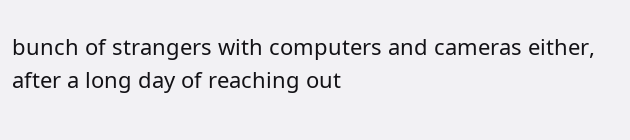bunch of strangers with computers and cameras either, after a long day of reaching out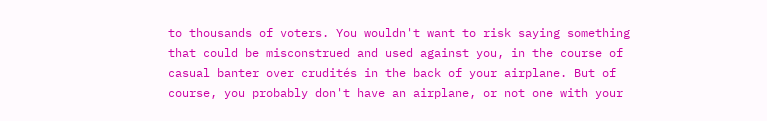to thousands of voters. You wouldn't want to risk saying something that could be misconstrued and used against you, in the course of casual banter over crudités in the back of your airplane. But of course, you probably don't have an airplane, or not one with your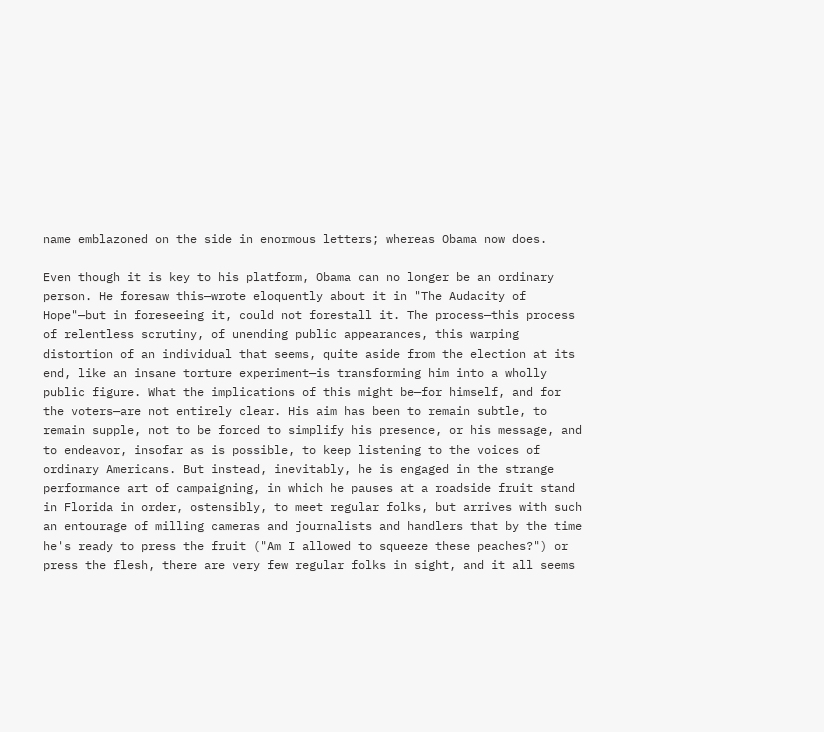name emblazoned on the side in enormous letters; whereas Obama now does.

Even though it is key to his platform, Obama can no longer be an ordinary person. He foresaw this—wrote eloquently about it in "The Audacity of Hope"—but in foreseeing it, could not forestall it. The process—this process of relentless scrutiny, of unending public appearances, this warping distortion of an individual that seems, quite aside from the election at its end, like an insane torture experiment—is transforming him into a wholly public figure. What the implications of this might be—for himself, and for the voters—are not entirely clear. His aim has been to remain subtle, to remain supple, not to be forced to simplify his presence, or his message, and to endeavor, insofar as is possible, to keep listening to the voices of ordinary Americans. But instead, inevitably, he is engaged in the strange performance art of campaigning, in which he pauses at a roadside fruit stand in Florida in order, ostensibly, to meet regular folks, but arrives with such an entourage of milling cameras and journalists and handlers that by the time he's ready to press the fruit ("Am I allowed to squeeze these peaches?") or press the flesh, there are very few regular folks in sight, and it all seems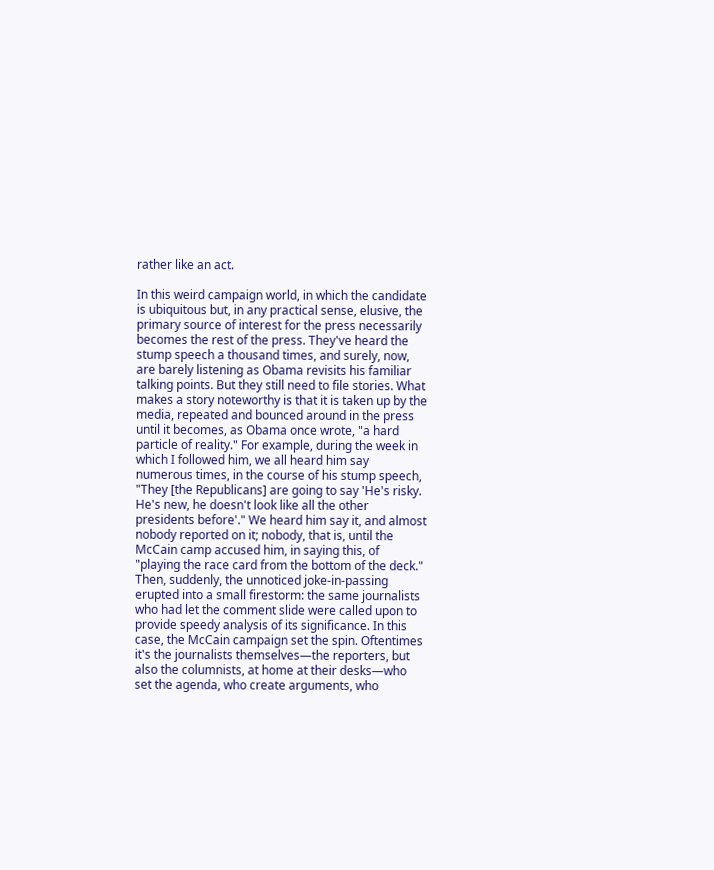rather like an act.

In this weird campaign world, in which the candidate is ubiquitous but, in any practical sense, elusive, the primary source of interest for the press necessarily becomes the rest of the press. They've heard the stump speech a thousand times, and surely, now, are barely listening as Obama revisits his familiar talking points. But they still need to file stories. What makes a story noteworthy is that it is taken up by the media, repeated and bounced around in the press until it becomes, as Obama once wrote, "a hard particle of reality." For example, during the week in which I followed him, we all heard him say numerous times, in the course of his stump speech, "They [the Republicans] are going to say 'He's risky. He's new, he doesn't look like all the other presidents before'." We heard him say it, and almost nobody reported on it; nobody, that is, until the McCain camp accused him, in saying this, of "playing the race card from the bottom of the deck." Then, suddenly, the unnoticed joke-in-passing erupted into a small firestorm: the same journalists who had let the comment slide were called upon to provide speedy analysis of its significance. In this case, the McCain campaign set the spin. Oftentimes it's the journalists themselves—the reporters, but also the columnists, at home at their desks—who set the agenda, who create arguments, who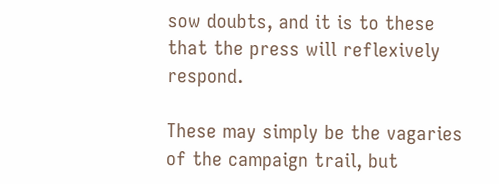sow doubts, and it is to these that the press will reflexively respond.

These may simply be the vagaries of the campaign trail, but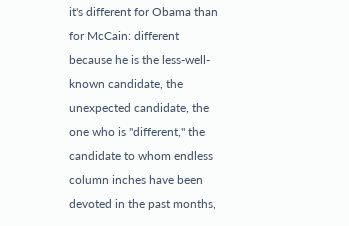it's different for Obama than for McCain: different because he is the less-well-known candidate, the unexpected candidate, the one who is "different," the candidate to whom endless column inches have been devoted in the past months,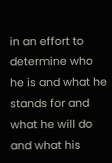in an effort to determine who he is and what he stands for and what he will do and what his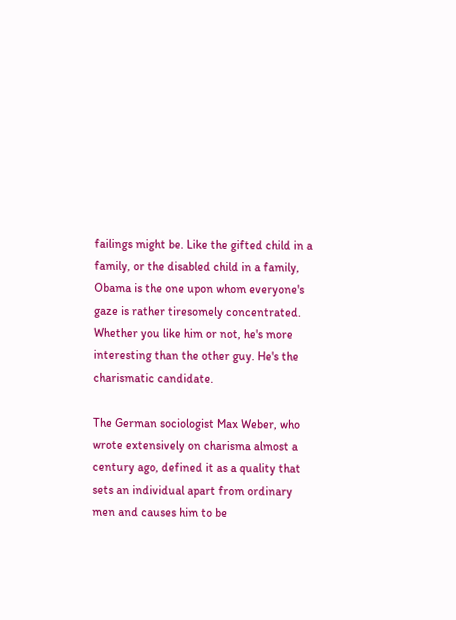failings might be. Like the gifted child in a family, or the disabled child in a family, Obama is the one upon whom everyone's gaze is rather tiresomely concentrated. Whether you like him or not, he's more interesting than the other guy. He's the charismatic candidate.

The German sociologist Max Weber, who wrote extensively on charisma almost a century ago, defined it as a quality that sets an individual apart from ordinary men and causes him to be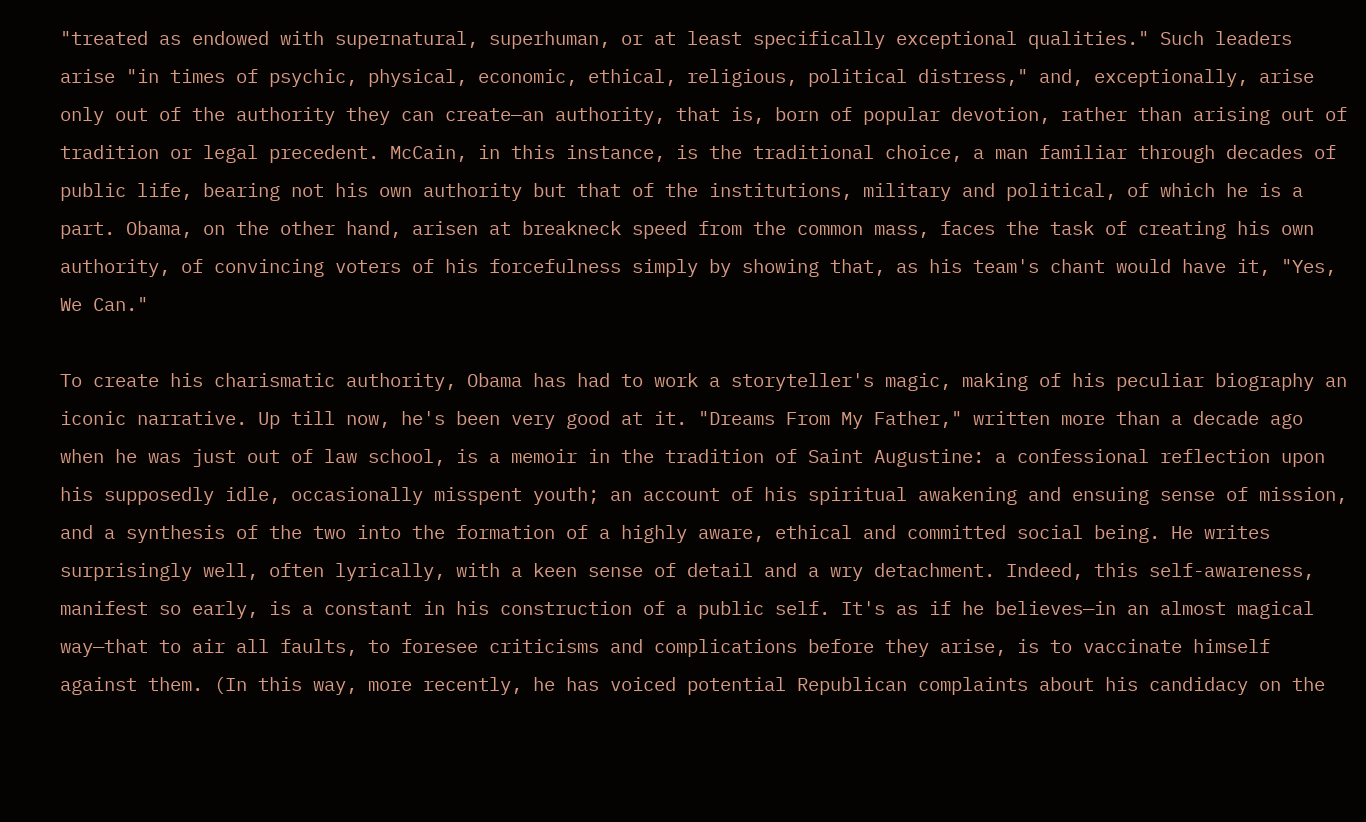"treated as endowed with supernatural, superhuman, or at least specifically exceptional qualities." Such leaders arise "in times of psychic, physical, economic, ethical, religious, political distress," and, exceptionally, arise only out of the authority they can create—an authority, that is, born of popular devotion, rather than arising out of tradition or legal precedent. McCain, in this instance, is the traditional choice, a man familiar through decades of public life, bearing not his own authority but that of the institutions, military and political, of which he is a part. Obama, on the other hand, arisen at breakneck speed from the common mass, faces the task of creating his own authority, of convincing voters of his forcefulness simply by showing that, as his team's chant would have it, "Yes, We Can."

To create his charismatic authority, Obama has had to work a storyteller's magic, making of his peculiar biography an iconic narrative. Up till now, he's been very good at it. "Dreams From My Father," written more than a decade ago when he was just out of law school, is a memoir in the tradition of Saint Augustine: a confessional reflection upon his supposedly idle, occasionally misspent youth; an account of his spiritual awakening and ensuing sense of mission, and a synthesis of the two into the formation of a highly aware, ethical and committed social being. He writes surprisingly well, often lyrically, with a keen sense of detail and a wry detachment. Indeed, this self-awareness, manifest so early, is a constant in his construction of a public self. It's as if he believes—in an almost magical way—that to air all faults, to foresee criticisms and complications before they arise, is to vaccinate himself against them. (In this way, more recently, he has voiced potential Republican complaints about his candidacy on the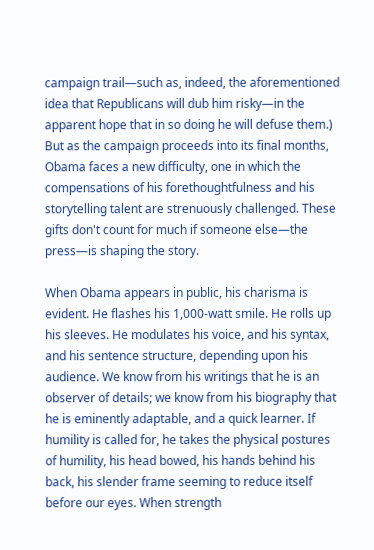campaign trail—such as, indeed, the aforementioned idea that Republicans will dub him risky—in the apparent hope that in so doing he will defuse them.) But as the campaign proceeds into its final months, Obama faces a new difficulty, one in which the compensations of his forethoughtfulness and his storytelling talent are strenuously challenged. These gifts don't count for much if someone else—the press—is shaping the story.

When Obama appears in public, his charisma is evident. He flashes his 1,000-watt smile. He rolls up his sleeves. He modulates his voice, and his syntax, and his sentence structure, depending upon his audience. We know from his writings that he is an observer of details; we know from his biography that he is eminently adaptable, and a quick learner. If humility is called for, he takes the physical postures of humility, his head bowed, his hands behind his back, his slender frame seeming to reduce itself before our eyes. When strength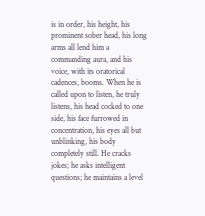is in order, his height, his prominent sober head, his long arms all lend him a commanding aura, and his voice, with its oratorical cadences, booms. When he is called upon to listen, he truly listens, his head cocked to one side, his face furrowed in concentration, his eyes all but unblinking, his body completely still. He cracks jokes; he asks intelligent questions; he maintains a level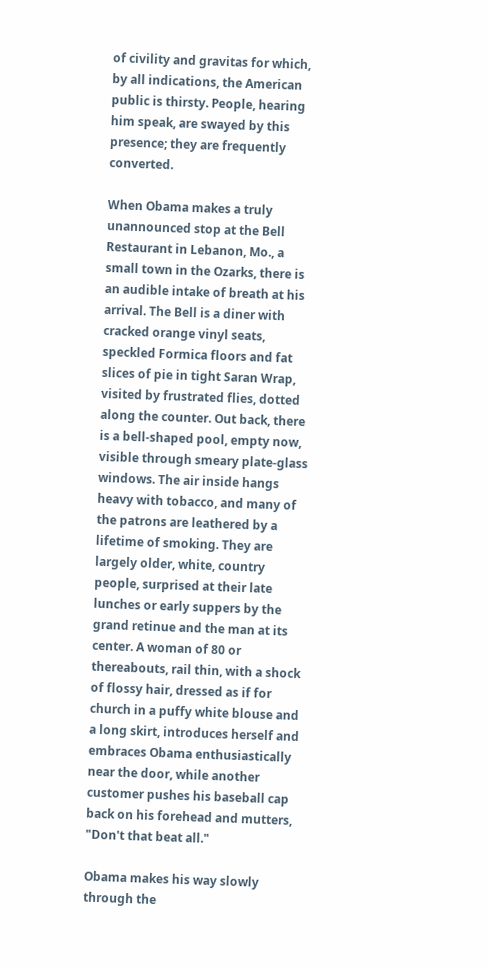of civility and gravitas for which, by all indications, the American public is thirsty. People, hearing him speak, are swayed by this presence; they are frequently converted.

When Obama makes a truly unannounced stop at the Bell Restaurant in Lebanon, Mo., a small town in the Ozarks, there is an audible intake of breath at his arrival. The Bell is a diner with cracked orange vinyl seats, speckled Formica floors and fat slices of pie in tight Saran Wrap, visited by frustrated flies, dotted along the counter. Out back, there is a bell-shaped pool, empty now, visible through smeary plate-glass windows. The air inside hangs heavy with tobacco, and many of the patrons are leathered by a lifetime of smoking. They are largely older, white, country people, surprised at their late lunches or early suppers by the grand retinue and the man at its center. A woman of 80 or thereabouts, rail thin, with a shock of flossy hair, dressed as if for church in a puffy white blouse and a long skirt, introduces herself and embraces Obama enthusiastically near the door, while another customer pushes his baseball cap back on his forehead and mutters, "Don't that beat all."

Obama makes his way slowly through the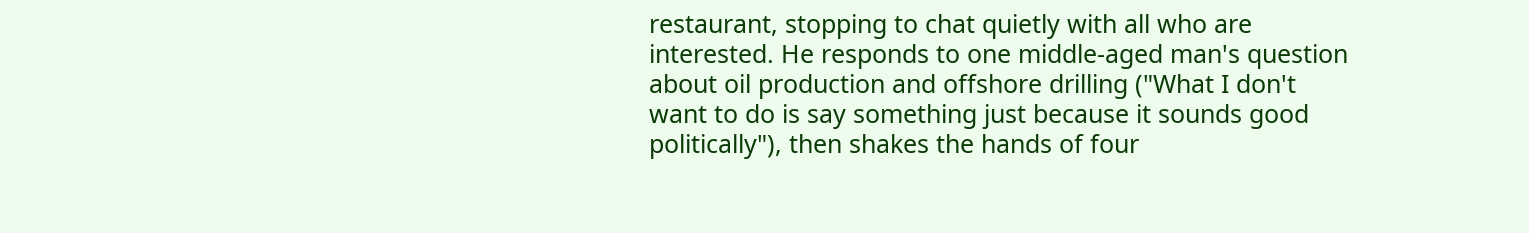restaurant, stopping to chat quietly with all who are interested. He responds to one middle-aged man's question about oil production and offshore drilling ("What I don't want to do is say something just because it sounds good politically"), then shakes the hands of four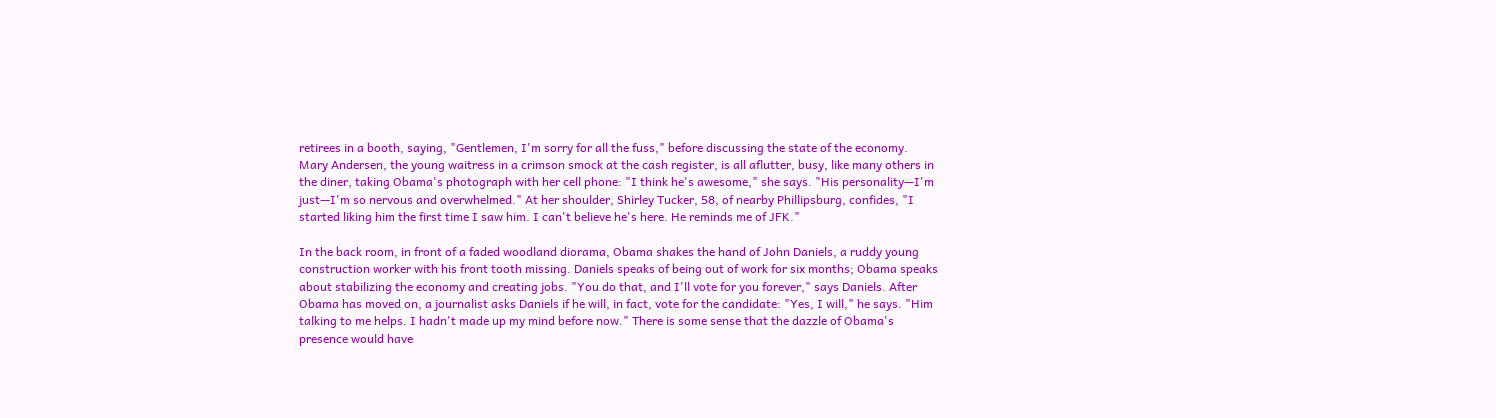retirees in a booth, saying, "Gentlemen, I'm sorry for all the fuss," before discussing the state of the economy. Mary Andersen, the young waitress in a crimson smock at the cash register, is all aflutter, busy, like many others in the diner, taking Obama's photograph with her cell phone: "I think he's awesome," she says. "His personality—I'm just—I'm so nervous and overwhelmed." At her shoulder, Shirley Tucker, 58, of nearby Phillipsburg, confides, "I started liking him the first time I saw him. I can't believe he's here. He reminds me of JFK."

In the back room, in front of a faded woodland diorama, Obama shakes the hand of John Daniels, a ruddy young construction worker with his front tooth missing. Daniels speaks of being out of work for six months; Obama speaks about stabilizing the economy and creating jobs. "You do that, and I'll vote for you forever," says Daniels. After Obama has moved on, a journalist asks Daniels if he will, in fact, vote for the candidate: "Yes, I will," he says. "Him talking to me helps. I hadn't made up my mind before now." There is some sense that the dazzle of Obama's presence would have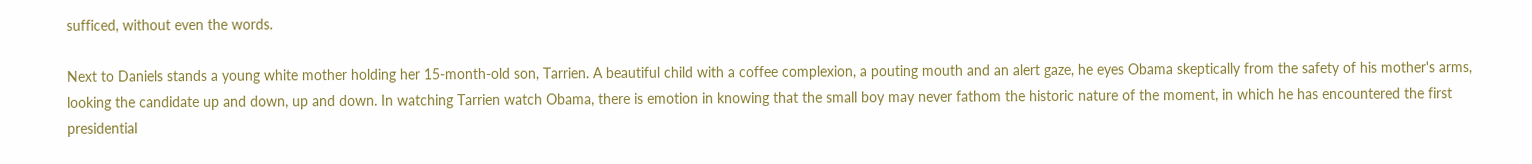sufficed, without even the words.

Next to Daniels stands a young white mother holding her 15-month-old son, Tarrien. A beautiful child with a coffee complexion, a pouting mouth and an alert gaze, he eyes Obama skeptically from the safety of his mother's arms, looking the candidate up and down, up and down. In watching Tarrien watch Obama, there is emotion in knowing that the small boy may never fathom the historic nature of the moment, in which he has encountered the first presidential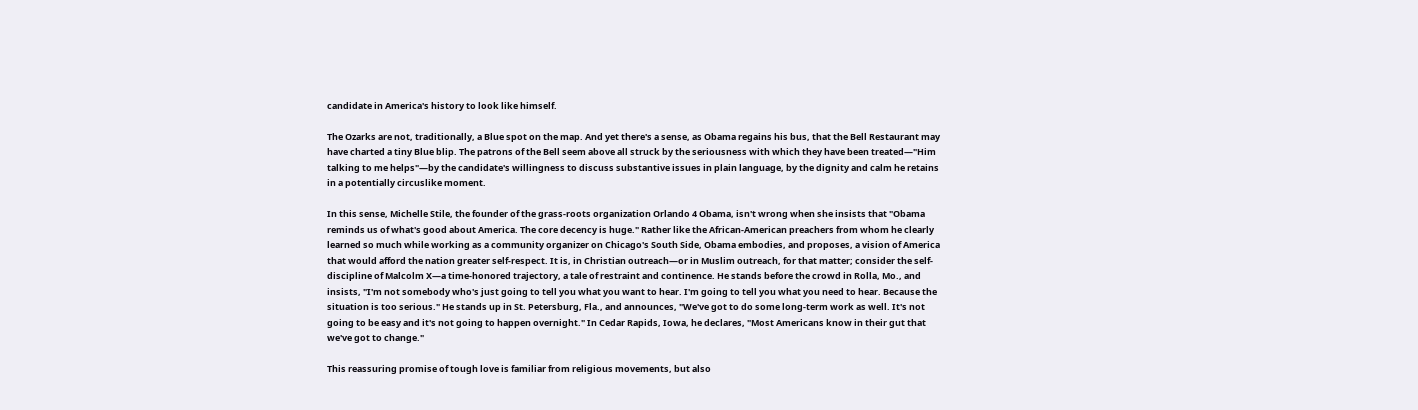candidate in America's history to look like himself.

The Ozarks are not, traditionally, a Blue spot on the map. And yet there's a sense, as Obama regains his bus, that the Bell Restaurant may have charted a tiny Blue blip. The patrons of the Bell seem above all struck by the seriousness with which they have been treated—"Him talking to me helps"—by the candidate's willingness to discuss substantive issues in plain language, by the dignity and calm he retains in a potentially circuslike moment.

In this sense, Michelle Stile, the founder of the grass-roots organization Orlando 4 Obama, isn't wrong when she insists that "Obama reminds us of what's good about America. The core decency is huge." Rather like the African-American preachers from whom he clearly learned so much while working as a community organizer on Chicago's South Side, Obama embodies, and proposes, a vision of America that would afford the nation greater self-respect. It is, in Christian outreach—or in Muslim outreach, for that matter; consider the self-discipline of Malcolm X—a time-honored trajectory, a tale of restraint and continence. He stands before the crowd in Rolla, Mo., and insists, "I'm not somebody who's just going to tell you what you want to hear. I'm going to tell you what you need to hear. Because the situation is too serious." He stands up in St. Petersburg, Fla., and announces, "We've got to do some long-term work as well. It's not going to be easy and it's not going to happen overnight." In Cedar Rapids, Iowa, he declares, "Most Americans know in their gut that we've got to change."

This reassuring promise of tough love is familiar from religious movements, but also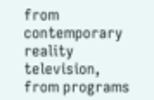from contemporary reality television, from programs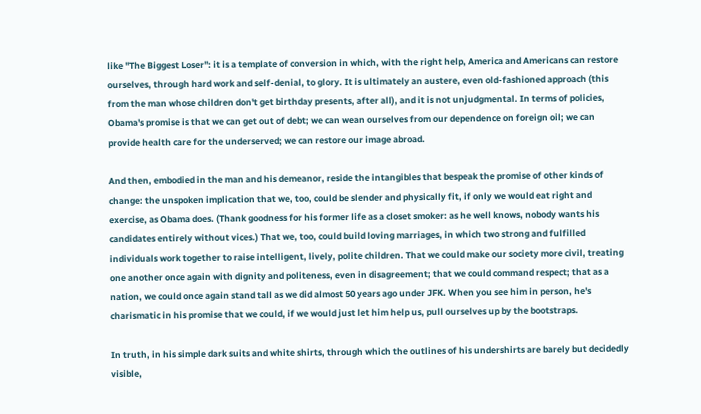like "The Biggest Loser": it is a template of conversion in which, with the right help, America and Americans can restore ourselves, through hard work and self-denial, to glory. It is ultimately an austere, even old-fashioned approach (this from the man whose children don't get birthday presents, after all), and it is not unjudgmental. In terms of policies, Obama's promise is that we can get out of debt; we can wean ourselves from our dependence on foreign oil; we can provide health care for the underserved; we can restore our image abroad.

And then, embodied in the man and his demeanor, reside the intangibles that bespeak the promise of other kinds of change: the unspoken implication that we, too, could be slender and physically fit, if only we would eat right and exercise, as Obama does. (Thank goodness for his former life as a closet smoker: as he well knows, nobody wants his candidates entirely without vices.) That we, too, could build loving marriages, in which two strong and fulfilled individuals work together to raise intelligent, lively, polite children. That we could make our society more civil, treating one another once again with dignity and politeness, even in disagreement; that we could command respect; that as a nation, we could once again stand tall as we did almost 50 years ago under JFK. When you see him in person, he's charismatic in his promise that we could, if we would just let him help us, pull ourselves up by the bootstraps.

In truth, in his simple dark suits and white shirts, through which the outlines of his undershirts are barely but decidedly visible,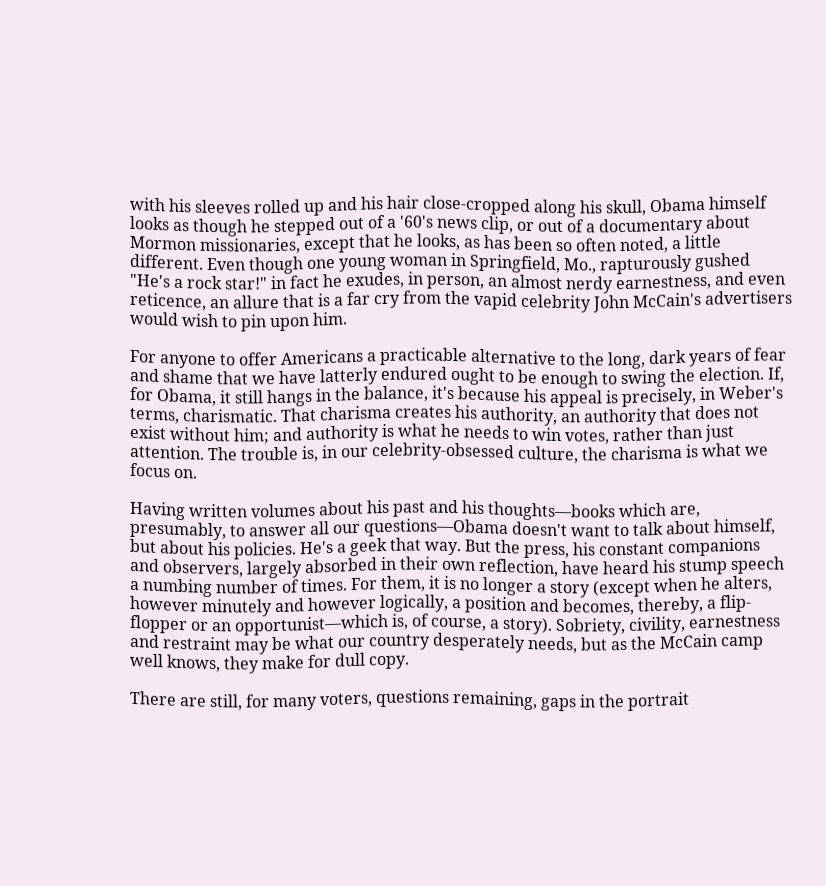with his sleeves rolled up and his hair close-cropped along his skull, Obama himself looks as though he stepped out of a '60's news clip, or out of a documentary about Mormon missionaries, except that he looks, as has been so often noted, a little different. Even though one young woman in Springfield, Mo., rapturously gushed "He's a rock star!" in fact he exudes, in person, an almost nerdy earnestness, and even reticence, an allure that is a far cry from the vapid celebrity John McCain's advertisers would wish to pin upon him.

For anyone to offer Americans a practicable alternative to the long, dark years of fear and shame that we have latterly endured ought to be enough to swing the election. If, for Obama, it still hangs in the balance, it's because his appeal is precisely, in Weber's terms, charismatic. That charisma creates his authority, an authority that does not exist without him; and authority is what he needs to win votes, rather than just attention. The trouble is, in our celebrity-obsessed culture, the charisma is what we focus on.

Having written volumes about his past and his thoughts—books which are, presumably, to answer all our questions—Obama doesn't want to talk about himself, but about his policies. He's a geek that way. But the press, his constant companions and observers, largely absorbed in their own reflection, have heard his stump speech a numbing number of times. For them, it is no longer a story (except when he alters, however minutely and however logically, a position and becomes, thereby, a flip-flopper or an opportunist—which is, of course, a story). Sobriety, civility, earnestness and restraint may be what our country desperately needs, but as the McCain camp well knows, they make for dull copy.

There are still, for many voters, questions remaining, gaps in the portrait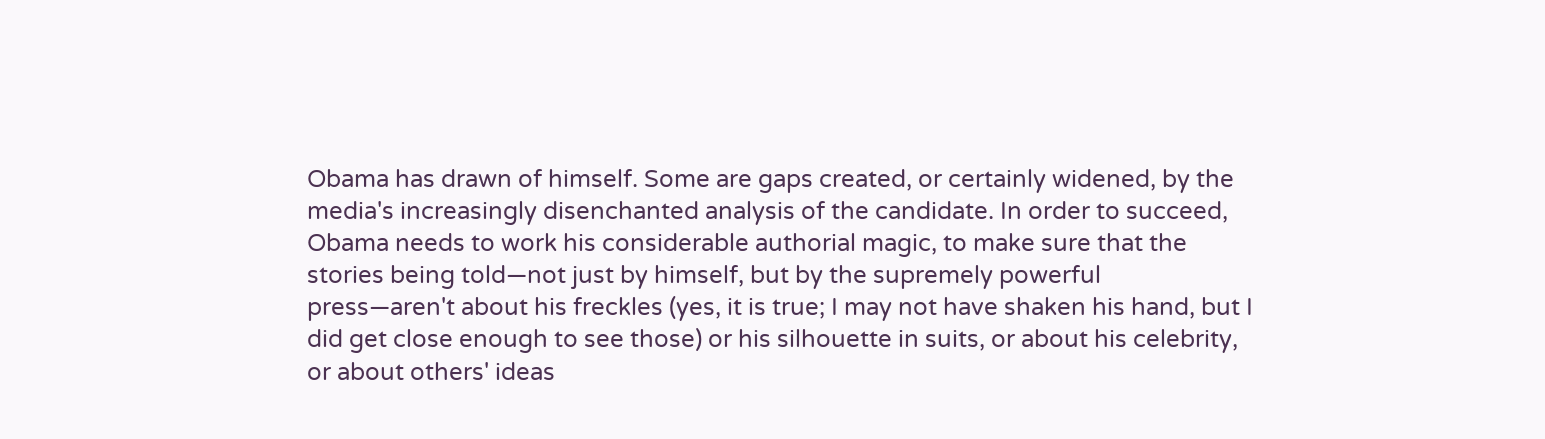Obama has drawn of himself. Some are gaps created, or certainly widened, by the media's increasingly disenchanted analysis of the candidate. In order to succeed, Obama needs to work his considerable authorial magic, to make sure that the stories being told—not just by himself, but by the supremely powerful press—aren't about his freckles (yes, it is true; I may not have shaken his hand, but I did get close enough to see those) or his silhouette in suits, or about his celebrity, or about others' ideas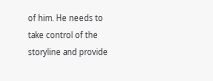of him. He needs to take control of the storyline and provide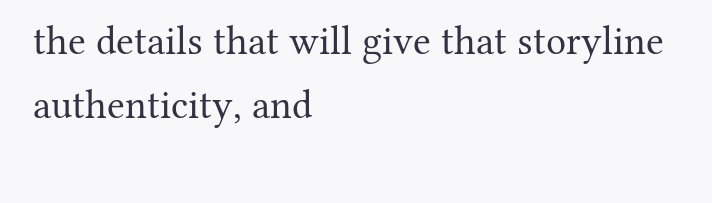the details that will give that storyline authenticity, and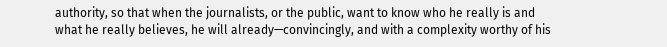authority, so that when the journalists, or the public, want to know who he really is and what he really believes, he will already—convincingly, and with a complexity worthy of his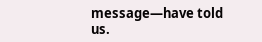message—have told us.